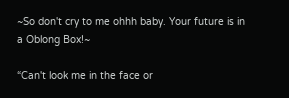~So don't cry to me ohhh baby. Your future is in a Oblong Box!~

“Can't look me in the face or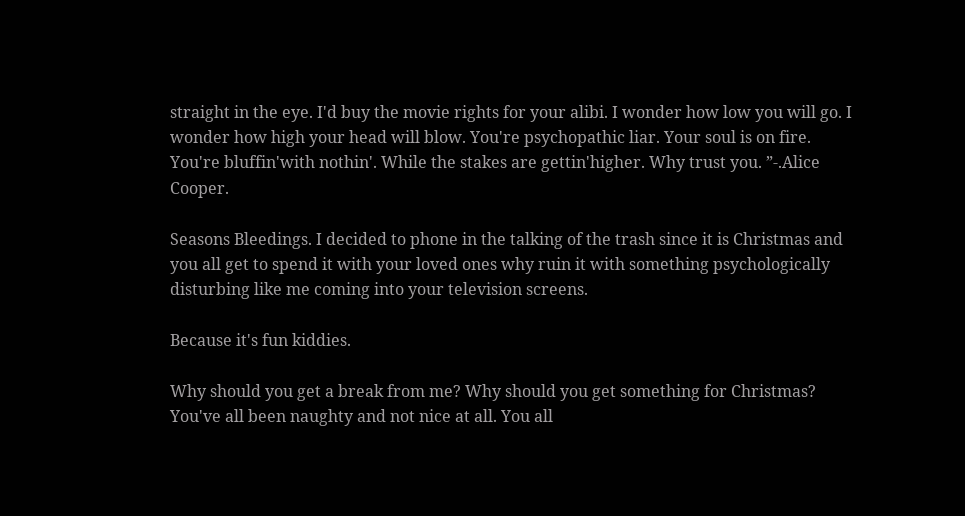straight in the eye. I'd buy the movie rights for your alibi. I wonder how low you will go. I wonder how high your head will blow. You're psychopathic liar. Your soul is on fire. You're bluffin'with nothin'. While the stakes are gettin'higher. Why trust you. ”-.Alice Cooper.

Seasons Bleedings. I decided to phone in the talking of the trash since it is Christmas and you all get to spend it with your loved ones why ruin it with something psychologically disturbing like me coming into your television screens.

Because it's fun kiddies.

Why should you get a break from me? Why should you get something for Christmas? You've all been naughty and not nice at all. You all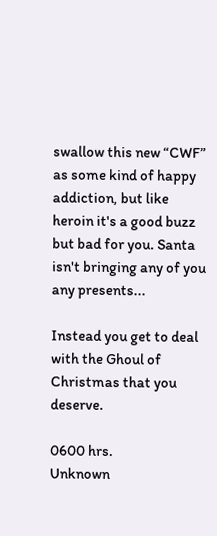swallow this new “CWF” as some kind of happy addiction, but like heroin it's a good buzz but bad for you. Santa isn't bringing any of you any presents...

Instead you get to deal with the Ghoul of Christmas that you deserve.

0600 hrs.
Unknown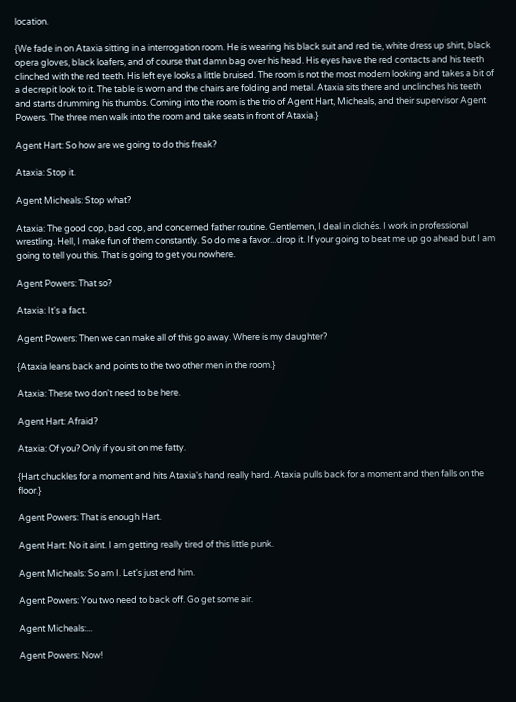location.

{We fade in on Ataxia sitting in a interrogation room. He is wearing his black suit and red tie, white dress up shirt, black opera gloves, black loafers, and of course that damn bag over his head. His eyes have the red contacts and his teeth clinched with the red teeth. His left eye looks a little bruised. The room is not the most modern looking and takes a bit of a decrepit look to it. The table is worn and the chairs are folding and metal. Ataxia sits there and unclinches his teeth and starts drumming his thumbs. Coming into the room is the trio of Agent Hart, Micheals, and their supervisor Agent Powers. The three men walk into the room and take seats in front of Ataxia.}

Agent Hart: So how are we going to do this freak?

Ataxia: Stop it.

Agent Micheals: Stop what?

Ataxia: The good cop, bad cop, and concerned father routine. Gentlemen, I deal in clichés. I work in professional wrestling. Hell, I make fun of them constantly. So do me a favor...drop it. If your going to beat me up go ahead but I am going to tell you this. That is going to get you nowhere.

Agent Powers: That so?

Ataxia: It's a fact.

Agent Powers: Then we can make all of this go away. Where is my daughter?

{Ataxia leans back and points to the two other men in the room.}

Ataxia: These two don't need to be here.

Agent Hart: Afraid?

Ataxia: Of you? Only if you sit on me fatty.

{Hart chuckles for a moment and hits Ataxia's hand really hard. Ataxia pulls back for a moment and then falls on the floor.}

Agent Powers: That is enough Hart.

Agent Hart: No it aint. I am getting really tired of this little punk.

Agent Micheals: So am I. Let's just end him.

Agent Powers: You two need to back off. Go get some air.

Agent Micheals:...

Agent Powers: Now!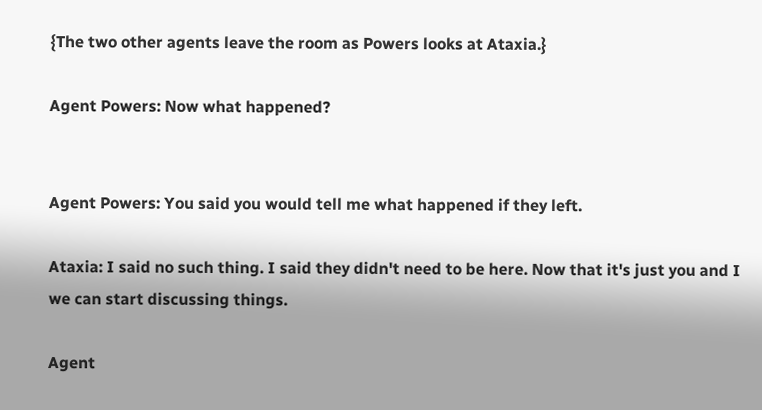{The two other agents leave the room as Powers looks at Ataxia.}

Agent Powers: Now what happened?


Agent Powers: You said you would tell me what happened if they left.

Ataxia: I said no such thing. I said they didn't need to be here. Now that it's just you and I we can start discussing things.

Agent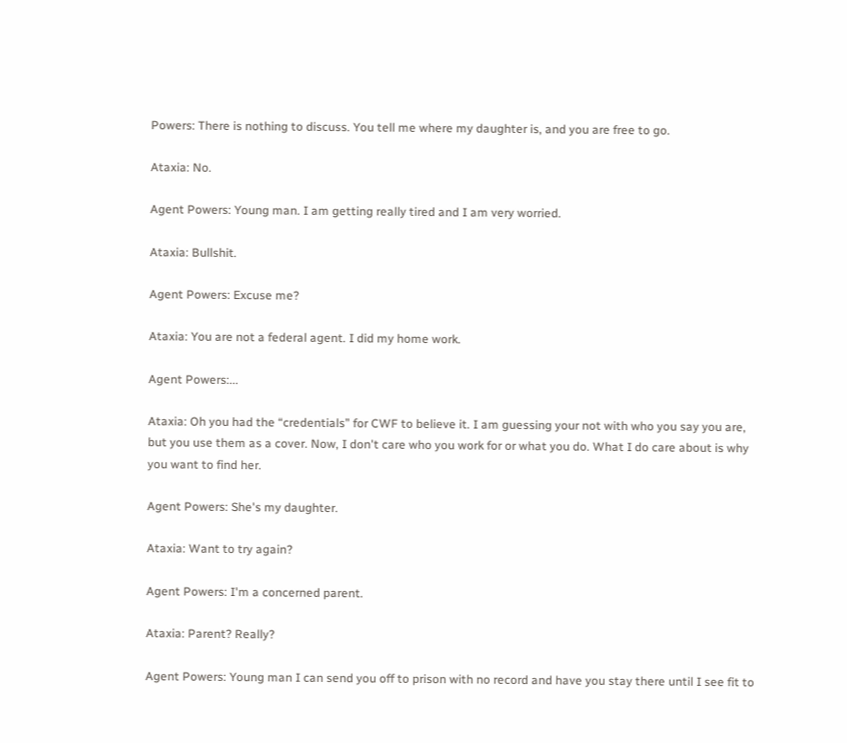Powers: There is nothing to discuss. You tell me where my daughter is, and you are free to go.

Ataxia: No.

Agent Powers: Young man. I am getting really tired and I am very worried.

Ataxia: Bullshit.

Agent Powers: Excuse me?

Ataxia: You are not a federal agent. I did my home work.

Agent Powers:...

Ataxia: Oh you had the “credentials” for CWF to believe it. I am guessing your not with who you say you are, but you use them as a cover. Now, I don't care who you work for or what you do. What I do care about is why you want to find her.

Agent Powers: She's my daughter.

Ataxia: Want to try again?

Agent Powers: I'm a concerned parent.

Ataxia: Parent? Really?

Agent Powers: Young man I can send you off to prison with no record and have you stay there until I see fit to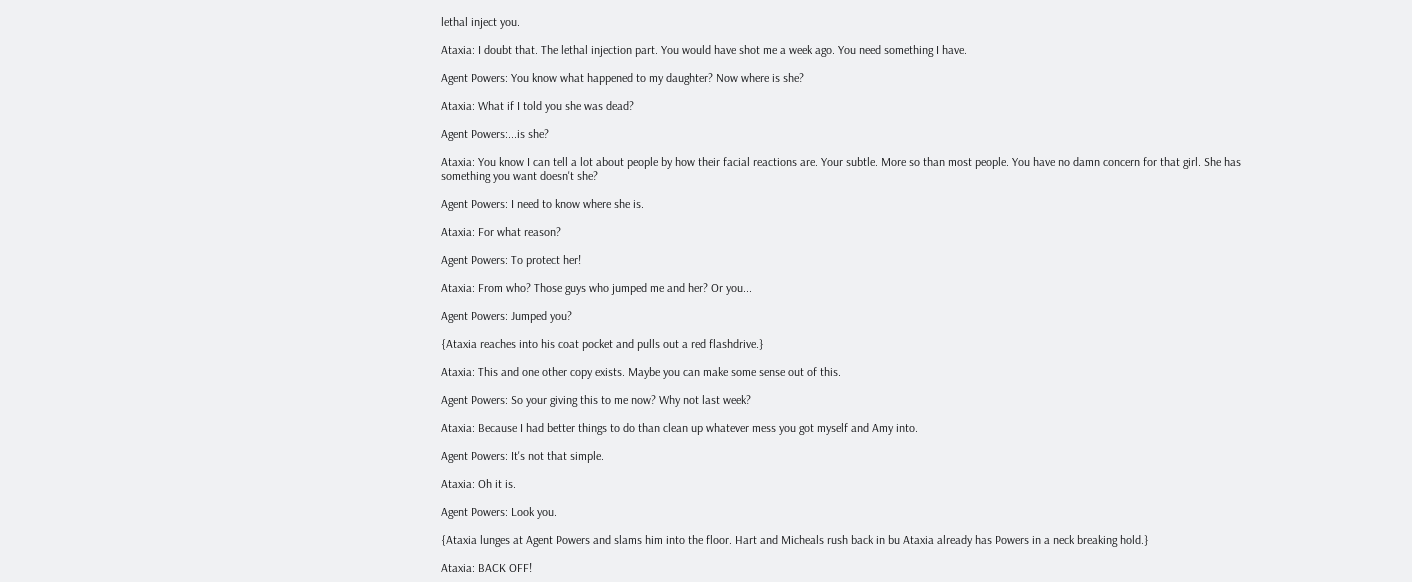lethal inject you.

Ataxia: I doubt that. The lethal injection part. You would have shot me a week ago. You need something I have.

Agent Powers: You know what happened to my daughter? Now where is she?

Ataxia: What if I told you she was dead?

Agent Powers:...is she?

Ataxia: You know I can tell a lot about people by how their facial reactions are. Your subtle. More so than most people. You have no damn concern for that girl. She has something you want doesn't she?

Agent Powers: I need to know where she is.

Ataxia: For what reason?

Agent Powers: To protect her!

Ataxia: From who? Those guys who jumped me and her? Or you...

Agent Powers: Jumped you?

{Ataxia reaches into his coat pocket and pulls out a red flashdrive.}

Ataxia: This and one other copy exists. Maybe you can make some sense out of this.

Agent Powers: So your giving this to me now? Why not last week?

Ataxia: Because I had better things to do than clean up whatever mess you got myself and Amy into.

Agent Powers: It's not that simple.

Ataxia: Oh it is.

Agent Powers: Look you.

{Ataxia lunges at Agent Powers and slams him into the floor. Hart and Micheals rush back in bu Ataxia already has Powers in a neck breaking hold.}

Ataxia: BACK OFF!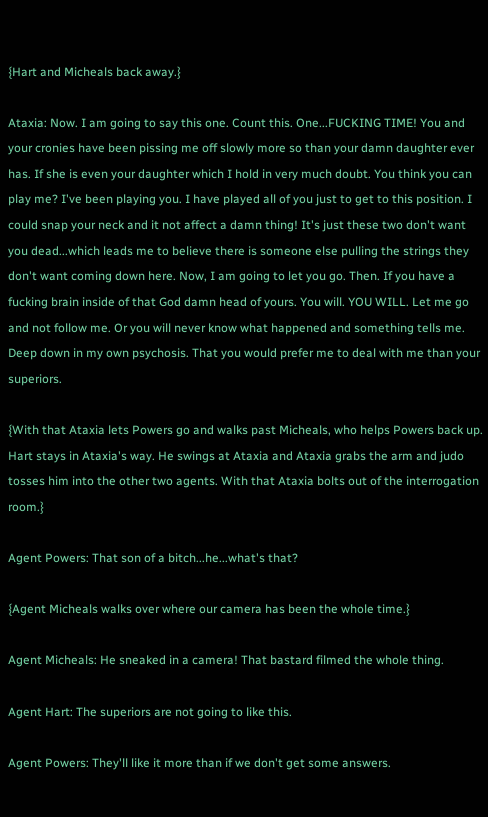{Hart and Micheals back away.}

Ataxia: Now. I am going to say this one. Count this. One...FUCKING TIME! You and your cronies have been pissing me off slowly more so than your damn daughter ever has. If she is even your daughter which I hold in very much doubt. You think you can play me? I've been playing you. I have played all of you just to get to this position. I could snap your neck and it not affect a damn thing! It's just these two don't want you dead...which leads me to believe there is someone else pulling the strings they don't want coming down here. Now, I am going to let you go. Then. If you have a fucking brain inside of that God damn head of yours. You will. YOU WILL. Let me go and not follow me. Or you will never know what happened and something tells me. Deep down in my own psychosis. That you would prefer me to deal with me than your superiors.

{With that Ataxia lets Powers go and walks past Micheals, who helps Powers back up. Hart stays in Ataxia's way. He swings at Ataxia and Ataxia grabs the arm and judo tosses him into the other two agents. With that Ataxia bolts out of the interrogation room.}

Agent Powers: That son of a bitch...he...what's that?

{Agent Micheals walks over where our camera has been the whole time.}

Agent Micheals: He sneaked in a camera! That bastard filmed the whole thing.

Agent Hart: The superiors are not going to like this.

Agent Powers: They'll like it more than if we don't get some answers.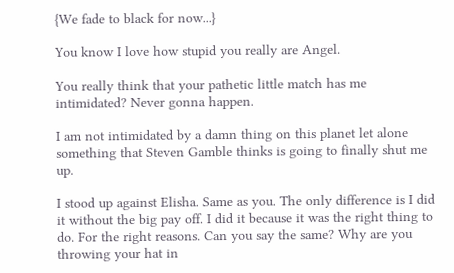{We fade to black for now...}

You know I love how stupid you really are Angel.

You really think that your pathetic little match has me intimidated? Never gonna happen.

I am not intimidated by a damn thing on this planet let alone something that Steven Gamble thinks is going to finally shut me up.

I stood up against Elisha. Same as you. The only difference is I did it without the big pay off. I did it because it was the right thing to do. For the right reasons. Can you say the same? Why are you throwing your hat in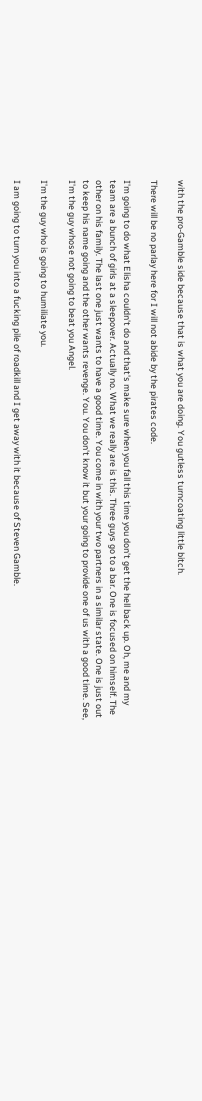with the pro-Gamble side because that is what you are doing. You gutless turncoating little bitch.

There will be no parlay here for I will not abide by the pirates code.

I'm going to do what Elisha couldn't do and that's make sure when you fall this time you don't get the hell back up. Oh, me and my team are a bunch of girls at a sleepover. Actually no. What we really are is this. Three guys go to a bar. One is focused on himself. The other on his family. The last one just wants to have a good time. You come in with your two partners in a similar state. One is just out to keep his name going and the other wants revenge. You. You don't know it but your going to provide one of us with a good time. See, I'm the guy whose not going to beat you Angel.

I'm the guy who is going to humiliate you.

I am going to turn you into a fucking pile of roadkill and I get away with it because of Steven Gamble.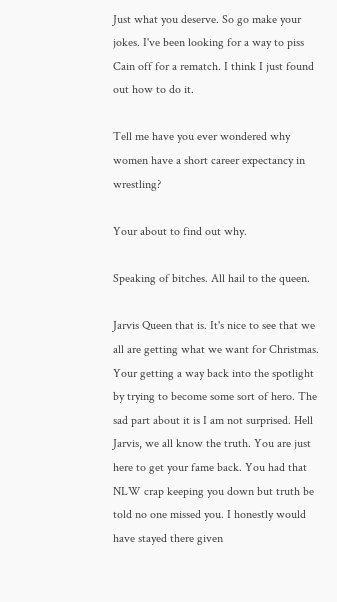Just what you deserve. So go make your jokes. I've been looking for a way to piss Cain off for a rematch. I think I just found out how to do it.

Tell me have you ever wondered why women have a short career expectancy in wrestling?

Your about to find out why.

Speaking of bitches. All hail to the queen.

Jarvis Queen that is. It's nice to see that we all are getting what we want for Christmas. Your getting a way back into the spotlight by trying to become some sort of hero. The sad part about it is I am not surprised. Hell Jarvis, we all know the truth. You are just here to get your fame back. You had that NLW crap keeping you down but truth be told no one missed you. I honestly would have stayed there given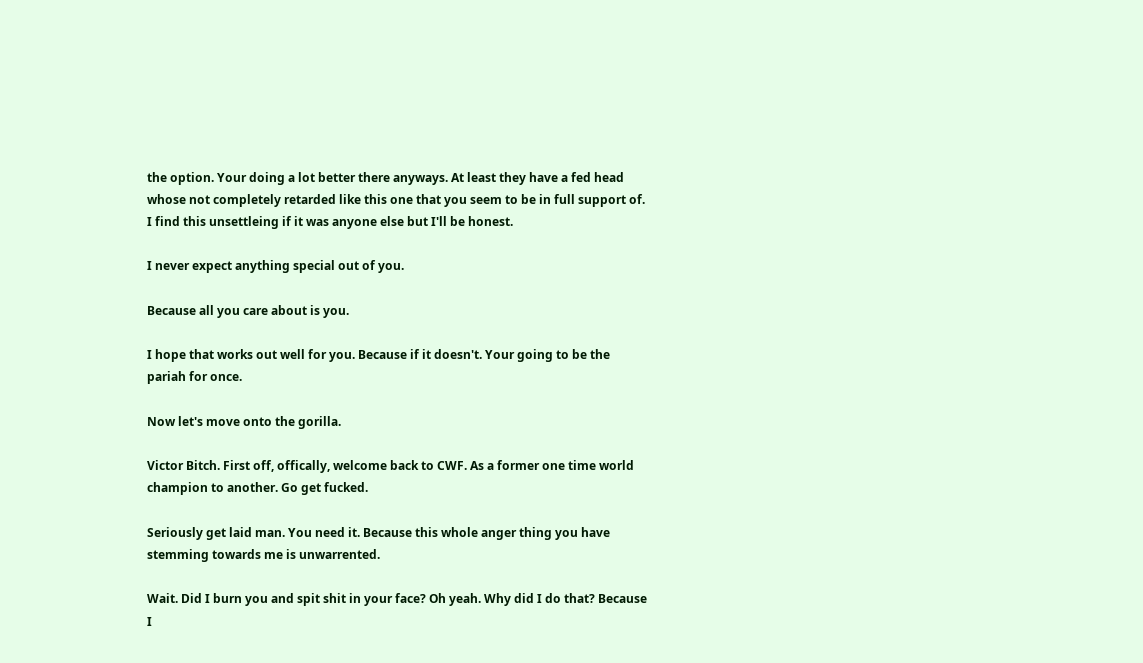the option. Your doing a lot better there anyways. At least they have a fed head whose not completely retarded like this one that you seem to be in full support of. I find this unsettleing if it was anyone else but I'll be honest.

I never expect anything special out of you.

Because all you care about is you.

I hope that works out well for you. Because if it doesn't. Your going to be the pariah for once.

Now let's move onto the gorilla.

Victor Bitch. First off, offically, welcome back to CWF. As a former one time world champion to another. Go get fucked.

Seriously get laid man. You need it. Because this whole anger thing you have stemming towards me is unwarrented.

Wait. Did I burn you and spit shit in your face? Oh yeah. Why did I do that? Because I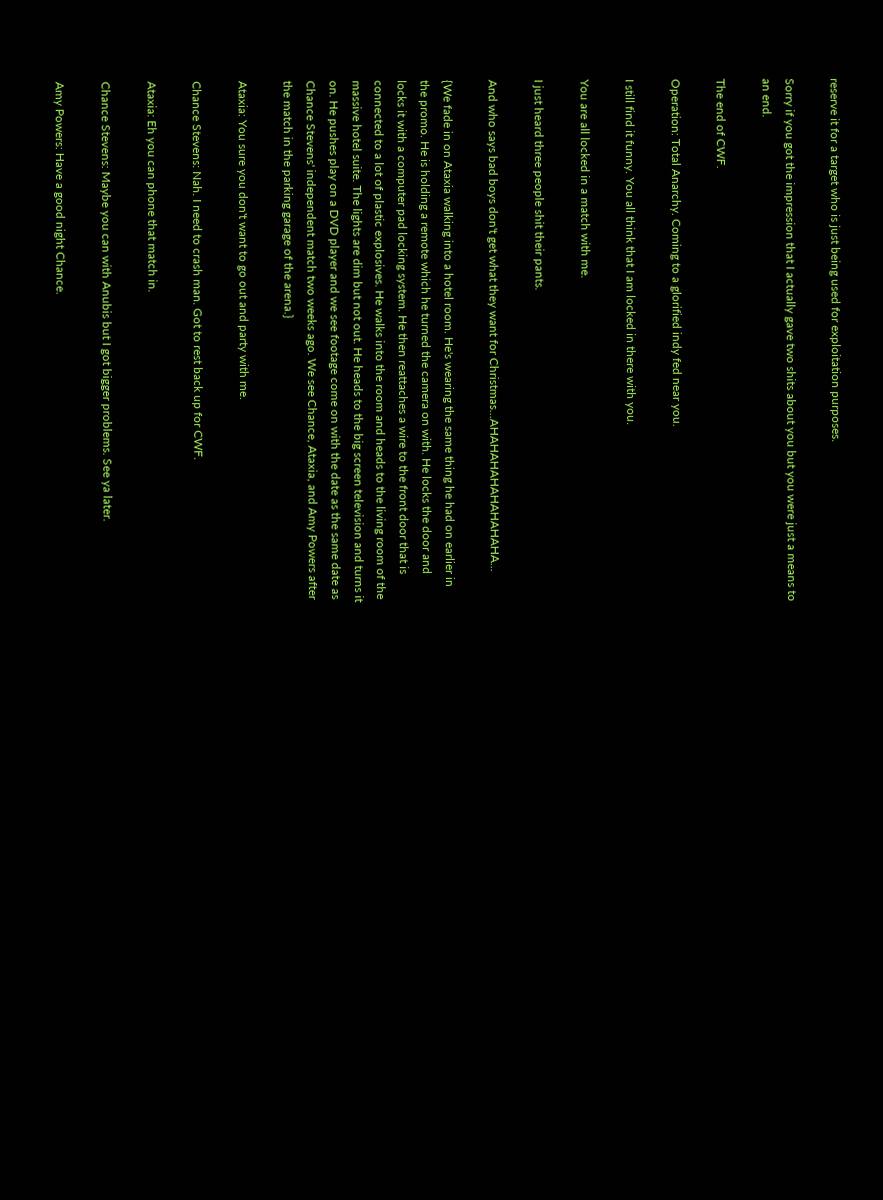reserve it for a target who is just being used for exploitation purposes.

Sorry if you got the impression that I actually gave two shits about you but you were just a means to an end.

The end of CWF.

Operation: Total Anarchy. Coming to a glorified indy fed near you.

I still find it funny. You all think that I am locked in there with you.

You are all locked in a match with me.

I just heard three people shit their pants.

And who says bad boys don't get what they want for Christmas...AHAHAHAHAHAHAHAHA...

{We fade in on Ataxia walking into a hotel room. He's wearing the same thing he had on earlier in the promo. He is holding a remote which he turned the camera on with. He locks the door and locks it with a computer pad locking system. He then reattaches a wire to the front door that is connected to a lot of plastic explosives. He walks into the room and heads to the living room of the massive hotel suite. The lights are dim but not out. He heads to the big screen television and turns it on. He pushes play on a DVD player and we see footage come on with the date as the same date as Chance Stevens' independent match two weeks ago. We see Chance, Ataxia, and Amy Powers after the match in the parking garage of the arena.}

Ataxia: You sure you don't want to go out and party with me.

Chance Stevens: Nah. I need to crash man. Got to rest back up for CWF.

Ataxia: Eh you can phone that match in.

Chance Stevens: Maybe you can with Anubis but I got bigger problems. See ya later.

Amy Powers: Have a good night Chance.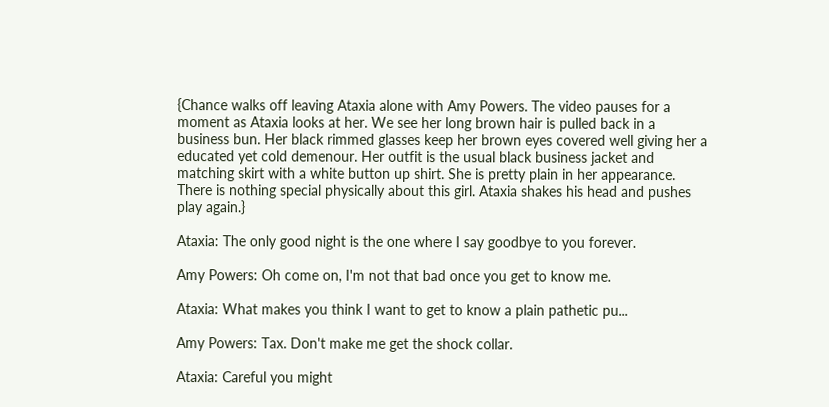{Chance walks off leaving Ataxia alone with Amy Powers. The video pauses for a moment as Ataxia looks at her. We see her long brown hair is pulled back in a business bun. Her black rimmed glasses keep her brown eyes covered well giving her a educated yet cold demenour. Her outfit is the usual black business jacket and matching skirt with a white button up shirt. She is pretty plain in her appearance. There is nothing special physically about this girl. Ataxia shakes his head and pushes play again.}

Ataxia: The only good night is the one where I say goodbye to you forever.

Amy Powers: Oh come on, I'm not that bad once you get to know me.

Ataxia: What makes you think I want to get to know a plain pathetic pu...

Amy Powers: Tax. Don't make me get the shock collar.

Ataxia: Careful you might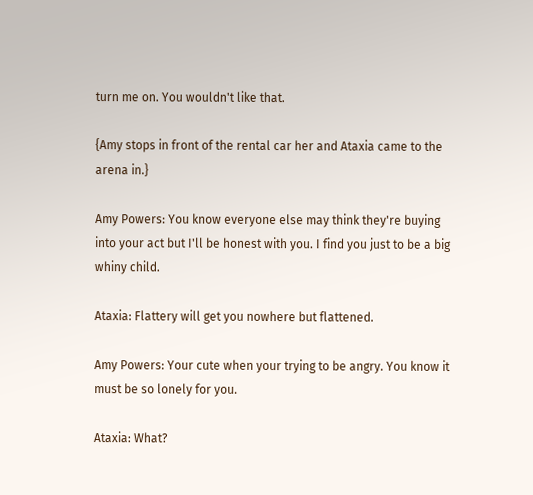turn me on. You wouldn't like that.

{Amy stops in front of the rental car her and Ataxia came to the arena in.}

Amy Powers: You know everyone else may think they're buying into your act but I'll be honest with you. I find you just to be a big whiny child.

Ataxia: Flattery will get you nowhere but flattened.

Amy Powers: Your cute when your trying to be angry. You know it must be so lonely for you.

Ataxia: What?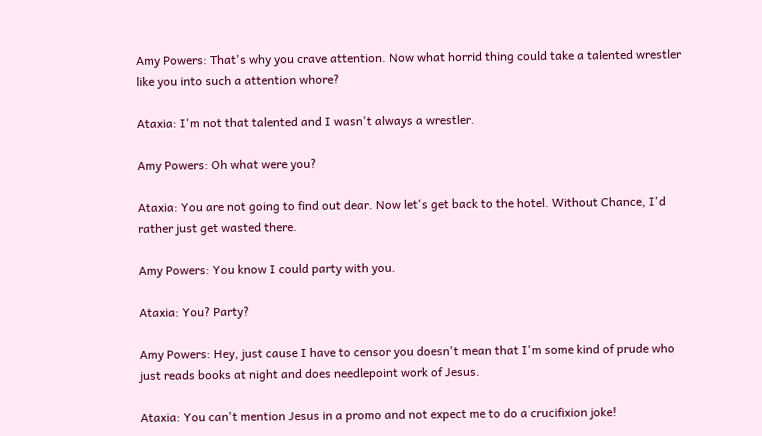Amy Powers: That's why you crave attention. Now what horrid thing could take a talented wrestler like you into such a attention whore?

Ataxia: I'm not that talented and I wasn't always a wrestler.

Amy Powers: Oh what were you?

Ataxia: You are not going to find out dear. Now let's get back to the hotel. Without Chance, I'd rather just get wasted there.

Amy Powers: You know I could party with you.

Ataxia: You? Party?

Amy Powers: Hey, just cause I have to censor you doesn't mean that I'm some kind of prude who just reads books at night and does needlepoint work of Jesus.

Ataxia: You can't mention Jesus in a promo and not expect me to do a crucifixion joke!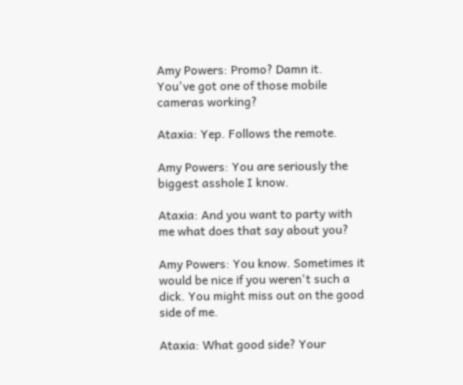Amy Powers: Promo? Damn it. You've got one of those mobile cameras working?

Ataxia: Yep. Follows the remote.

Amy Powers: You are seriously the biggest asshole I know.

Ataxia: And you want to party with me what does that say about you?

Amy Powers: You know. Sometimes it would be nice if you weren't such a dick. You might miss out on the good side of me.

Ataxia: What good side? Your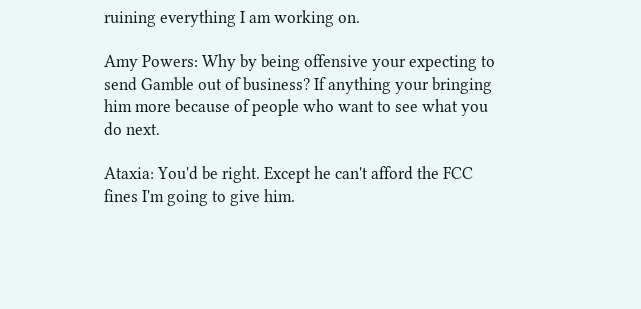ruining everything I am working on.

Amy Powers: Why by being offensive your expecting to send Gamble out of business? If anything your bringing him more because of people who want to see what you do next.

Ataxia: You'd be right. Except he can't afford the FCC fines I'm going to give him.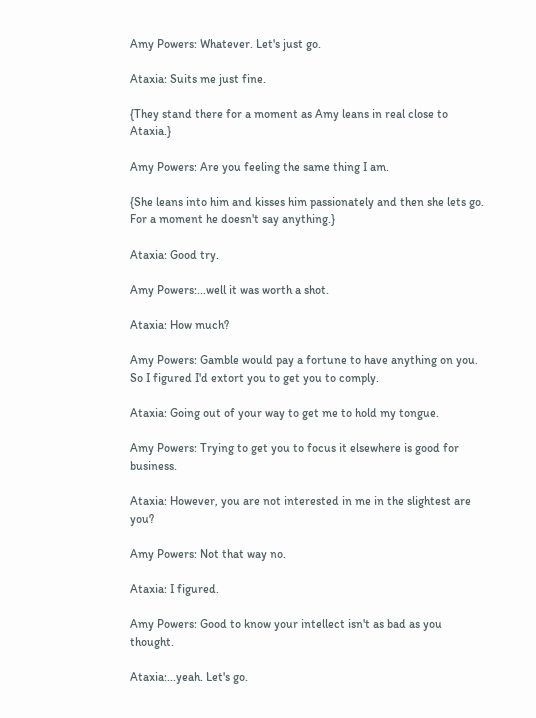Amy Powers: Whatever. Let's just go.

Ataxia: Suits me just fine.

{They stand there for a moment as Amy leans in real close to Ataxia.}

Amy Powers: Are you feeling the same thing I am.

{She leans into him and kisses him passionately and then she lets go. For a moment he doesn't say anything.}

Ataxia: Good try.

Amy Powers:...well it was worth a shot.

Ataxia: How much?

Amy Powers: Gamble would pay a fortune to have anything on you. So I figured I'd extort you to get you to comply.

Ataxia: Going out of your way to get me to hold my tongue.

Amy Powers: Trying to get you to focus it elsewhere is good for business.

Ataxia: However, you are not interested in me in the slightest are you?

Amy Powers: Not that way no.

Ataxia: I figured.

Amy Powers: Good to know your intellect isn't as bad as you thought.

Ataxia:...yeah. Let's go.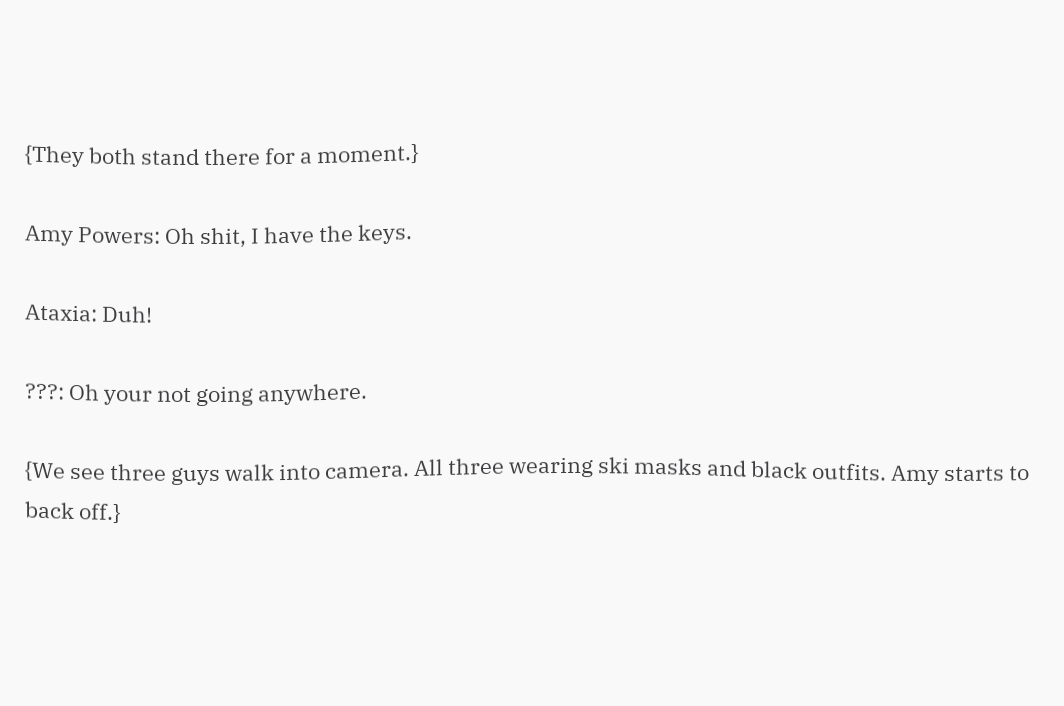{They both stand there for a moment.}

Amy Powers: Oh shit, I have the keys.

Ataxia: Duh!

???: Oh your not going anywhere.

{We see three guys walk into camera. All three wearing ski masks and black outfits. Amy starts to back off.}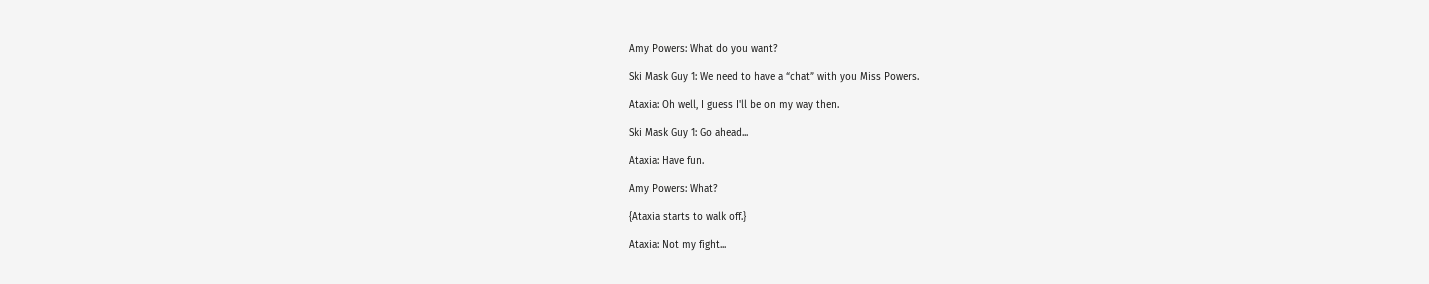Amy Powers: What do you want?

Ski Mask Guy 1: We need to have a “chat” with you Miss Powers.

Ataxia: Oh well, I guess I'll be on my way then.

Ski Mask Guy 1: Go ahead...

Ataxia: Have fun.

Amy Powers: What?

{Ataxia starts to walk off.}

Ataxia: Not my fight...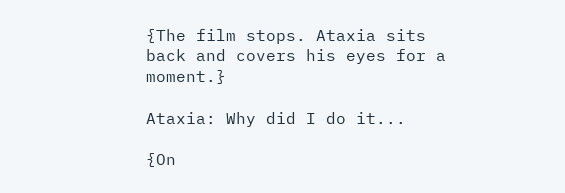{The film stops. Ataxia sits back and covers his eyes for a moment.}

Ataxia: Why did I do it...

{On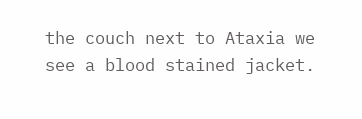the couch next to Ataxia we see a blood stained jacket.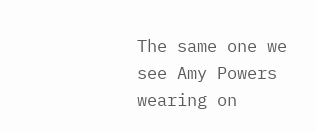The same one we see Amy Powers wearing on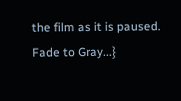the film as it is paused. Fade to Gray...}